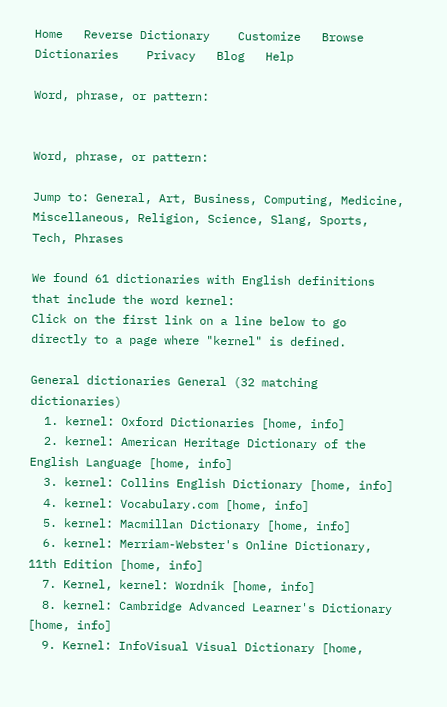Home   Reverse Dictionary    Customize   Browse Dictionaries    Privacy   Blog   Help

Word, phrase, or pattern:


Word, phrase, or pattern:

Jump to: General, Art, Business, Computing, Medicine, Miscellaneous, Religion, Science, Slang, Sports, Tech, Phrases

We found 61 dictionaries with English definitions that include the word kernel:
Click on the first link on a line below to go directly to a page where "kernel" is defined.

General dictionaries General (32 matching dictionaries)
  1. kernel: Oxford Dictionaries [home, info]
  2. kernel: American Heritage Dictionary of the English Language [home, info]
  3. kernel: Collins English Dictionary [home, info]
  4. kernel: Vocabulary.com [home, info]
  5. kernel: Macmillan Dictionary [home, info]
  6. kernel: Merriam-Webster's Online Dictionary, 11th Edition [home, info]
  7. Kernel, kernel: Wordnik [home, info]
  8. kernel: Cambridge Advanced Learner's Dictionary [home, info]
  9. Kernel: InfoVisual Visual Dictionary [home,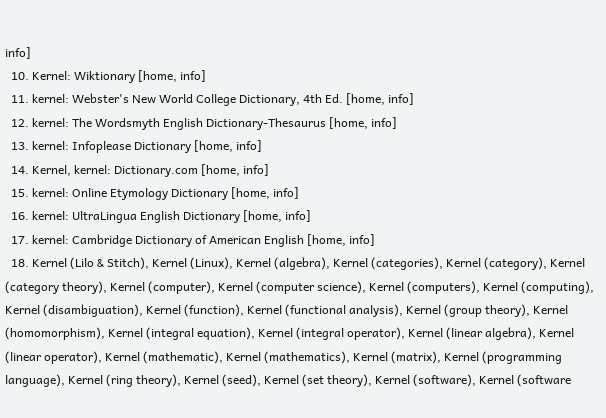info]
  10. Kernel: Wiktionary [home, info]
  11. kernel: Webster's New World College Dictionary, 4th Ed. [home, info]
  12. kernel: The Wordsmyth English Dictionary-Thesaurus [home, info]
  13. kernel: Infoplease Dictionary [home, info]
  14. Kernel, kernel: Dictionary.com [home, info]
  15. kernel: Online Etymology Dictionary [home, info]
  16. kernel: UltraLingua English Dictionary [home, info]
  17. kernel: Cambridge Dictionary of American English [home, info]
  18. Kernel (Lilo & Stitch), Kernel (Linux), Kernel (algebra), Kernel (categories), Kernel (category), Kernel (category theory), Kernel (computer), Kernel (computer science), Kernel (computers), Kernel (computing), Kernel (disambiguation), Kernel (function), Kernel (functional analysis), Kernel (group theory), Kernel (homomorphism), Kernel (integral equation), Kernel (integral operator), Kernel (linear algebra), Kernel (linear operator), Kernel (mathematic), Kernel (mathematics), Kernel (matrix), Kernel (programming language), Kernel (ring theory), Kernel (seed), Kernel (set theory), Kernel (software), Kernel (software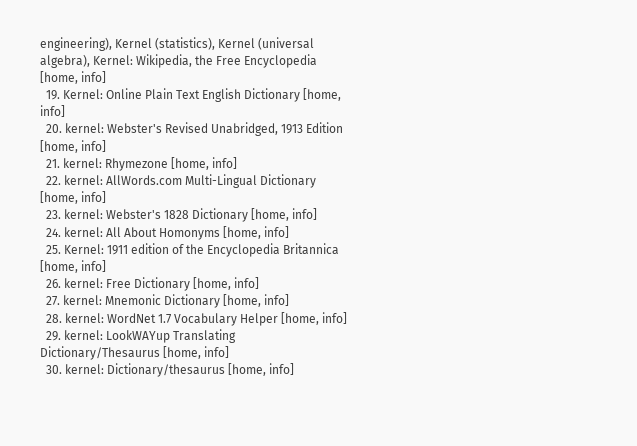engineering), Kernel (statistics), Kernel (universal algebra), Kernel: Wikipedia, the Free Encyclopedia [home, info]
  19. Kernel: Online Plain Text English Dictionary [home, info]
  20. kernel: Webster's Revised Unabridged, 1913 Edition [home, info]
  21. kernel: Rhymezone [home, info]
  22. kernel: AllWords.com Multi-Lingual Dictionary [home, info]
  23. kernel: Webster's 1828 Dictionary [home, info]
  24. kernel: All About Homonyms [home, info]
  25. Kernel: 1911 edition of the Encyclopedia Britannica [home, info]
  26. kernel: Free Dictionary [home, info]
  27. kernel: Mnemonic Dictionary [home, info]
  28. kernel: WordNet 1.7 Vocabulary Helper [home, info]
  29. kernel: LookWAYup Translating Dictionary/Thesaurus [home, info]
  30. kernel: Dictionary/thesaurus [home, info]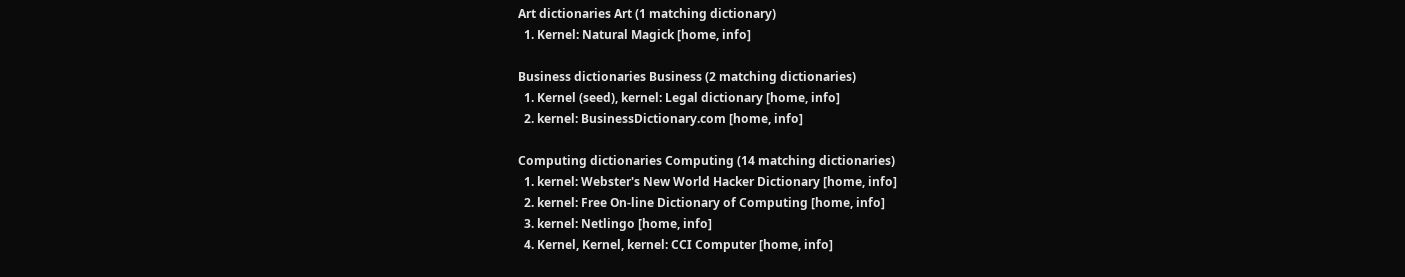Art dictionaries Art (1 matching dictionary)
  1. Kernel: Natural Magick [home, info]

Business dictionaries Business (2 matching dictionaries)
  1. Kernel (seed), kernel: Legal dictionary [home, info]
  2. kernel: BusinessDictionary.com [home, info]

Computing dictionaries Computing (14 matching dictionaries)
  1. kernel: Webster's New World Hacker Dictionary [home, info]
  2. kernel: Free On-line Dictionary of Computing [home, info]
  3. kernel: Netlingo [home, info]
  4. Kernel, Kernel, kernel: CCI Computer [home, info]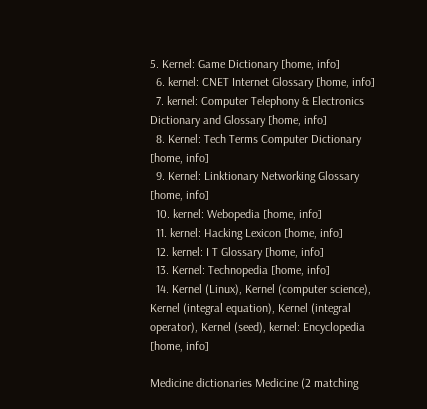5. Kernel: Game Dictionary [home, info]
  6. kernel: CNET Internet Glossary [home, info]
  7. kernel: Computer Telephony & Electronics Dictionary and Glossary [home, info]
  8. Kernel: Tech Terms Computer Dictionary [home, info]
  9. Kernel: Linktionary Networking Glossary [home, info]
  10. kernel: Webopedia [home, info]
  11. kernel: Hacking Lexicon [home, info]
  12. kernel: I T Glossary [home, info]
  13. Kernel: Technopedia [home, info]
  14. Kernel (Linux), Kernel (computer science), Kernel (integral equation), Kernel (integral operator), Kernel (seed), kernel: Encyclopedia [home, info]

Medicine dictionaries Medicine (2 matching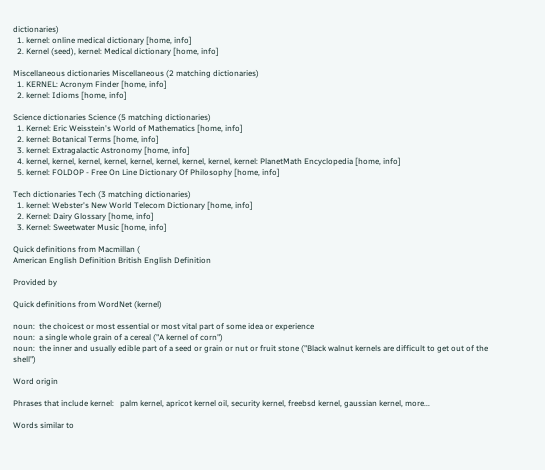dictionaries)
  1. kernel: online medical dictionary [home, info]
  2. Kernel (seed), kernel: Medical dictionary [home, info]

Miscellaneous dictionaries Miscellaneous (2 matching dictionaries)
  1. KERNEL: Acronym Finder [home, info]
  2. kernel: Idioms [home, info]

Science dictionaries Science (5 matching dictionaries)
  1. Kernel: Eric Weisstein's World of Mathematics [home, info]
  2. kernel: Botanical Terms [home, info]
  3. kernel: Extragalactic Astronomy [home, info]
  4. kernel, kernel, kernel, kernel, kernel, kernel, kernel, kernel, kernel: PlanetMath Encyclopedia [home, info]
  5. kernel: FOLDOP - Free On Line Dictionary Of Philosophy [home, info]

Tech dictionaries Tech (3 matching dictionaries)
  1. kernel: Webster's New World Telecom Dictionary [home, info]
  2. Kernel: Dairy Glossary [home, info]
  3. Kernel: Sweetwater Music [home, info]

Quick definitions from Macmillan (
American English Definition British English Definition

Provided by

Quick definitions from WordNet (kernel)

noun:  the choicest or most essential or most vital part of some idea or experience
noun:  a single whole grain of a cereal ("A kernel of corn")
noun:  the inner and usually edible part of a seed or grain or nut or fruit stone ("Black walnut kernels are difficult to get out of the shell")

Word origin

Phrases that include kernel:   palm kernel, apricot kernel oil, security kernel, freebsd kernel, gaussian kernel, more...

Words similar to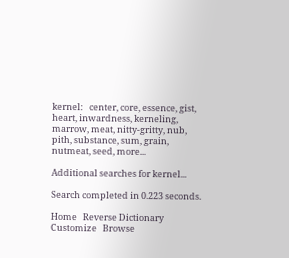kernel:   center, core, essence, gist, heart, inwardness, kerneling, marrow, meat, nitty-gritty, nub, pith, substance, sum, grain, nutmeat, seed, more...

Additional searches for kernel...

Search completed in 0.223 seconds.

Home   Reverse Dictionary    Customize   Browse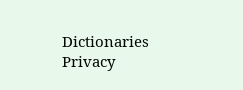Dictionaries    Privacy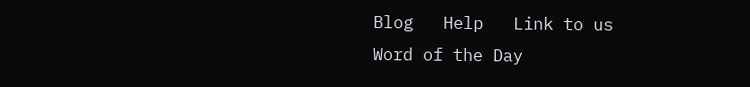Blog   Help   Link to us   Word of the Day